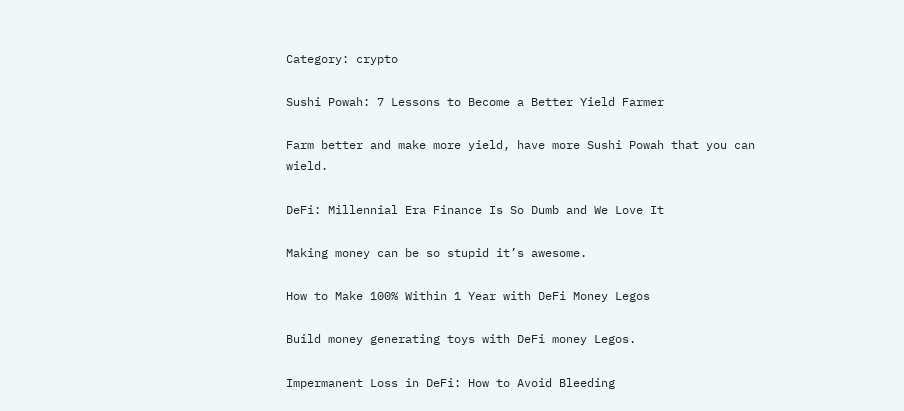Category: crypto

Sushi Powah: 7 Lessons to Become a Better Yield Farmer

Farm better and make more yield, have more Sushi Powah that you can wield.

DeFi: Millennial Era Finance Is So Dumb and We Love It

Making money can be so stupid it’s awesome.

How to Make 100% Within 1 Year with DeFi Money Legos

Build money generating toys with DeFi money Legos.

Impermanent Loss in DeFi: How to Avoid Bleeding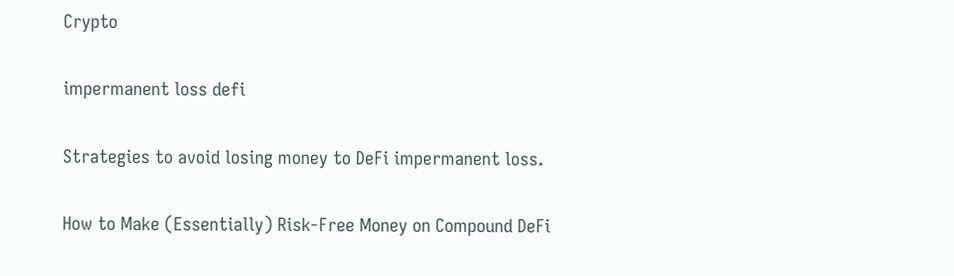Crypto

impermanent loss defi

Strategies to avoid losing money to DeFi impermanent loss.

How to Make (Essentially) Risk-Free Money on Compound DeFi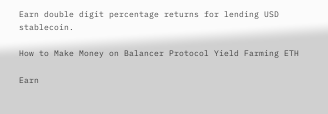Earn double digit percentage returns for lending USD stablecoin.

How to Make Money on Balancer Protocol Yield Farming ETH

Earn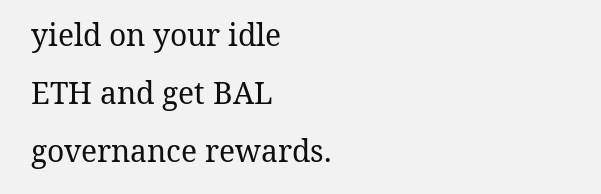yield on your idle ETH and get BAL governance rewards.